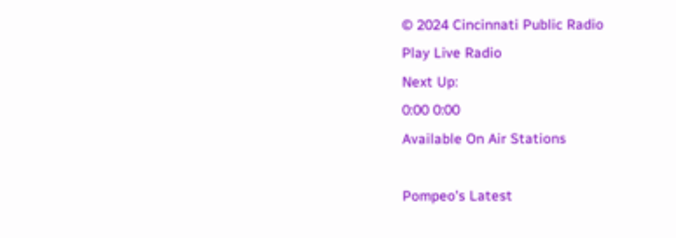© 2024 Cincinnati Public Radio
Play Live Radio
Next Up:
0:00 0:00
Available On Air Stations

Pompeo's Latest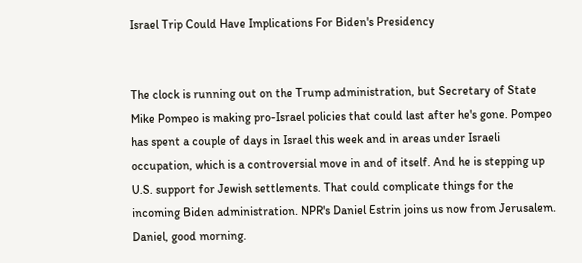Israel Trip Could Have Implications For Biden's Presidency


The clock is running out on the Trump administration, but Secretary of State Mike Pompeo is making pro-Israel policies that could last after he's gone. Pompeo has spent a couple of days in Israel this week and in areas under Israeli occupation, which is a controversial move in and of itself. And he is stepping up U.S. support for Jewish settlements. That could complicate things for the incoming Biden administration. NPR's Daniel Estrin joins us now from Jerusalem. Daniel, good morning.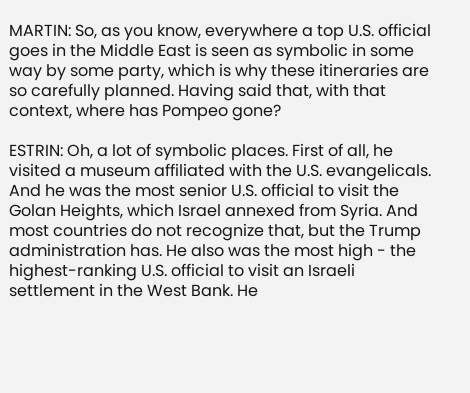MARTIN: So, as you know, everywhere a top U.S. official goes in the Middle East is seen as symbolic in some way by some party, which is why these itineraries are so carefully planned. Having said that, with that context, where has Pompeo gone?

ESTRIN: Oh, a lot of symbolic places. First of all, he visited a museum affiliated with the U.S. evangelicals. And he was the most senior U.S. official to visit the Golan Heights, which Israel annexed from Syria. And most countries do not recognize that, but the Trump administration has. He also was the most high - the highest-ranking U.S. official to visit an Israeli settlement in the West Bank. He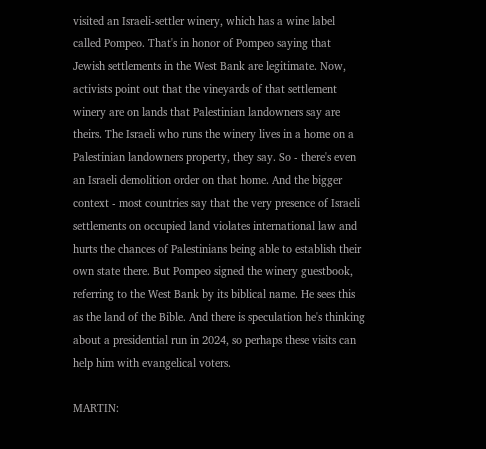visited an Israeli-settler winery, which has a wine label called Pompeo. That's in honor of Pompeo saying that Jewish settlements in the West Bank are legitimate. Now, activists point out that the vineyards of that settlement winery are on lands that Palestinian landowners say are theirs. The Israeli who runs the winery lives in a home on a Palestinian landowners property, they say. So - there's even an Israeli demolition order on that home. And the bigger context - most countries say that the very presence of Israeli settlements on occupied land violates international law and hurts the chances of Palestinians being able to establish their own state there. But Pompeo signed the winery guestbook, referring to the West Bank by its biblical name. He sees this as the land of the Bible. And there is speculation he's thinking about a presidential run in 2024, so perhaps these visits can help him with evangelical voters.

MARTIN: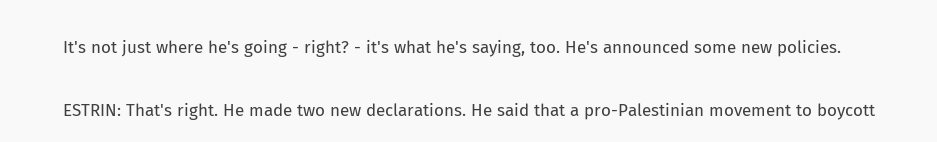It's not just where he's going - right? - it's what he's saying, too. He's announced some new policies.

ESTRIN: That's right. He made two new declarations. He said that a pro-Palestinian movement to boycott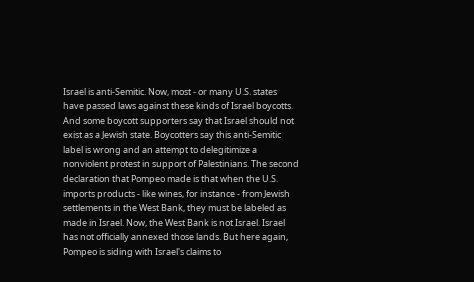Israel is anti-Semitic. Now, most - or many U.S. states have passed laws against these kinds of Israel boycotts. And some boycott supporters say that Israel should not exist as a Jewish state. Boycotters say this anti-Semitic label is wrong and an attempt to delegitimize a nonviolent protest in support of Palestinians. The second declaration that Pompeo made is that when the U.S. imports products - like wines, for instance - from Jewish settlements in the West Bank, they must be labeled as made in Israel. Now, the West Bank is not Israel. Israel has not officially annexed those lands. But here again, Pompeo is siding with Israel's claims to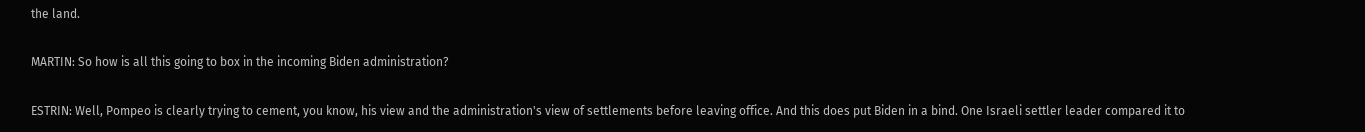the land.

MARTIN: So how is all this going to box in the incoming Biden administration?

ESTRIN: Well, Pompeo is clearly trying to cement, you know, his view and the administration's view of settlements before leaving office. And this does put Biden in a bind. One Israeli settler leader compared it to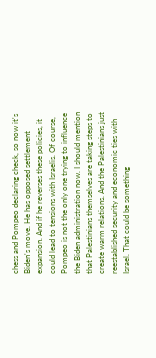chess and Pompeo declaring check, so now it's Biden's move. He has opposed settlement expansion. And if he reverses these policies, it could lead to tensions with Israelis. Of course, Pompeo is not the only one trying to influence the Biden administration now. I should mention that Palestinians themselves are taking steps to create warm relations. And the Palestinians just reestablished security and economic ties with Israel. That could be something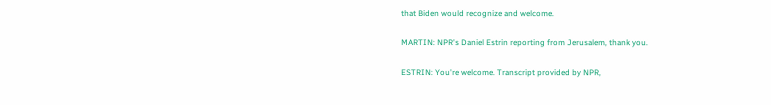that Biden would recognize and welcome.

MARTIN: NPR's Daniel Estrin reporting from Jerusalem, thank you.

ESTRIN: You're welcome. Transcript provided by NPR,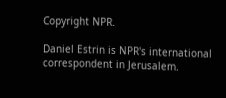Copyright NPR.

Daniel Estrin is NPR's international correspondent in Jerusalem.